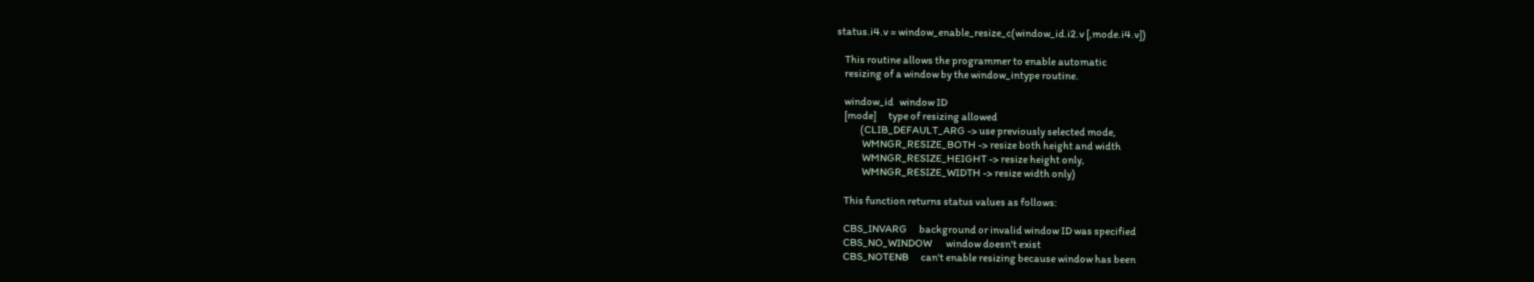status.i4.v = window_enable_resize_c(window_id.i2.v [,mode.i4.v])

    This routine allows the programmer to enable automatic
    resizing of a window by the window_intype routine.

    window_id   window ID
    [mode]      type of resizing allowed
            (CLIB_DEFAULT_ARG -> use previously selected mode,
             WMNGR_RESIZE_BOTH -> resize both height and width
             WMNGR_RESIZE_HEIGHT -> resize height only,
             WMNGR_RESIZE_WIDTH -> resize width only)

    This function returns status values as follows:

    CBS_INVARG      background or invalid window ID was specified
    CBS_NO_WINDOW       window doesn't exist
    CBS_NOTENB      can't enable resizing because window has been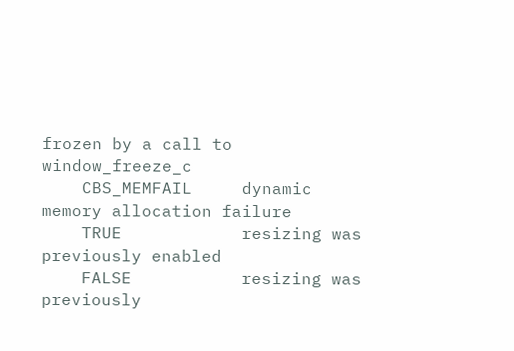frozen by a call to window_freeze_c
    CBS_MEMFAIL     dynamic memory allocation failure
    TRUE            resizing was previously enabled
    FALSE           resizing was previously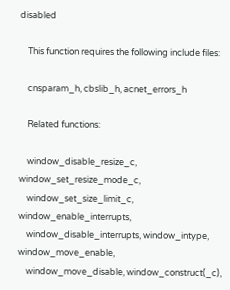disabled

    This function requires the following include files:

    cnsparam_h, cbslib_h, acnet_errors_h

    Related functions:

    window_disable_resize_c, window_set_resize_mode_c,
    window_set_size_limit_c, window_enable_interrupts,
    window_disable_interrupts, window_intype, window_move_enable,
    window_move_disable, window_construct(_c),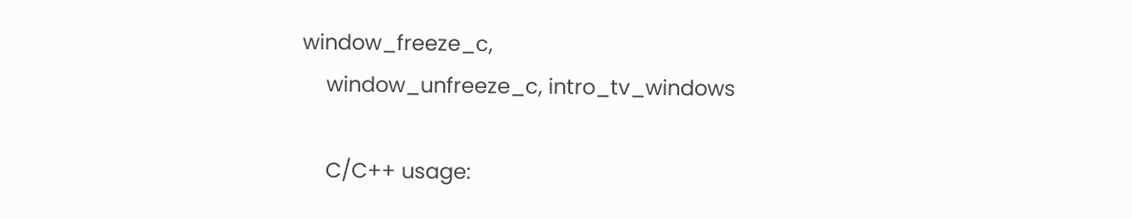window_freeze_c,
    window_unfreeze_c, intro_tv_windows

    C/C++ usage: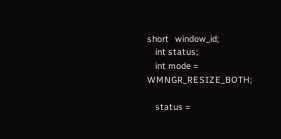short   window_id;
    int status;
    int mode = WMNGR_RESIZE_BOTH;

    status =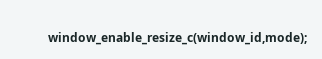window_enable_resize_c(window_id,mode);